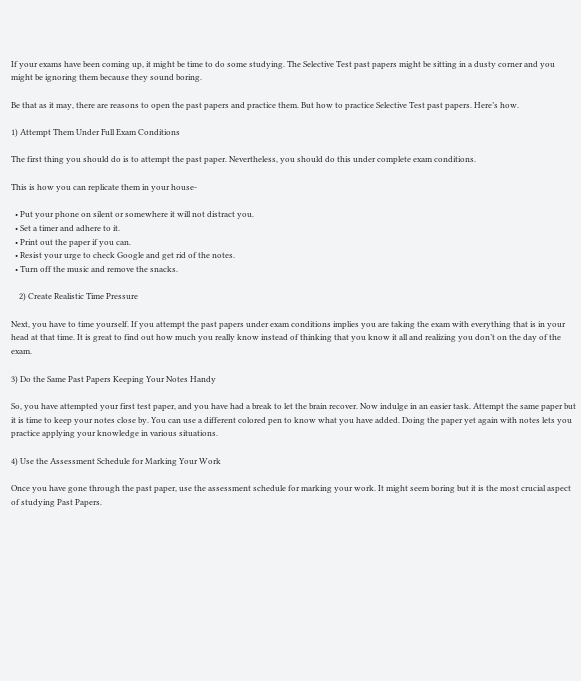If your exams have been coming up, it might be time to do some studying. The Selective Test past papers might be sitting in a dusty corner and you might be ignoring them because they sound boring.

Be that as it may, there are reasons to open the past papers and practice them. But how to practice Selective Test past papers. Here’s how.

1) Attempt Them Under Full Exam Conditions

The first thing you should do is to attempt the past paper. Nevertheless, you should do this under complete exam conditions.

This is how you can replicate them in your house-

  • Put your phone on silent or somewhere it will not distract you.
  • Set a timer and adhere to it.
  • Print out the paper if you can.
  • Resist your urge to check Google and get rid of the notes.
  • Turn off the music and remove the snacks.

    2) Create Realistic Time Pressure

Next, you have to time yourself. If you attempt the past papers under exam conditions implies you are taking the exam with everything that is in your head at that time. It is great to find out how much you really know instead of thinking that you know it all and realizing you don’t on the day of the exam.

3) Do the Same Past Papers Keeping Your Notes Handy

So, you have attempted your first test paper, and you have had a break to let the brain recover. Now indulge in an easier task. Attempt the same paper but it is time to keep your notes close by. You can use a different colored pen to know what you have added. Doing the paper yet again with notes lets you practice applying your knowledge in various situations.

4) Use the Assessment Schedule for Marking Your Work

Once you have gone through the past paper, use the assessment schedule for marking your work. It might seem boring but it is the most crucial aspect of studying Past Papers.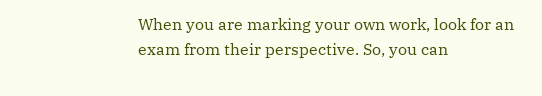When you are marking your own work, look for an exam from their perspective. So, you can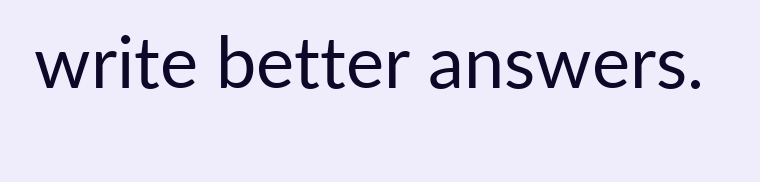write better answers.